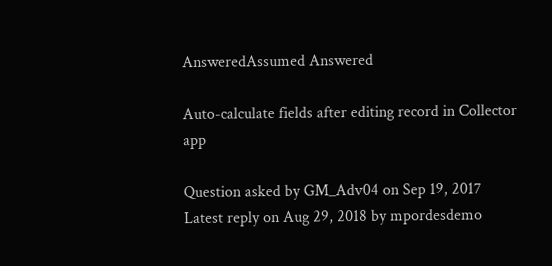AnsweredAssumed Answered

Auto-calculate fields after editing record in Collector app

Question asked by GM_Adv04 on Sep 19, 2017
Latest reply on Aug 29, 2018 by mpordesdemo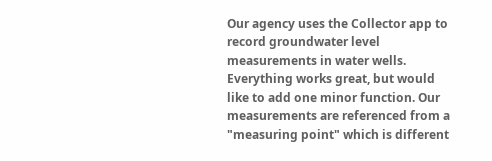Our agency uses the Collector app to record groundwater level measurements in water wells. Everything works great, but would like to add one minor function. Our measurements are referenced from a "measuring point" which is different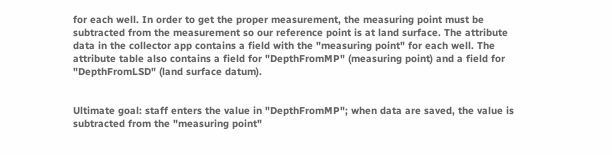for each well. In order to get the proper measurement, the measuring point must be subtracted from the measurement so our reference point is at land surface. The attribute data in the collector app contains a field with the "measuring point" for each well. The attribute table also contains a field for "DepthFromMP" (measuring point) and a field for "DepthFromLSD" (land surface datum).


Ultimate goal: staff enters the value in "DepthFromMP"; when data are saved, the value is subtracted from the "measuring point"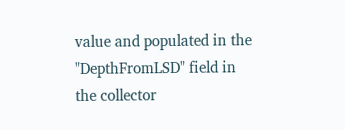value and populated in the "DepthFromLSD" field in the collector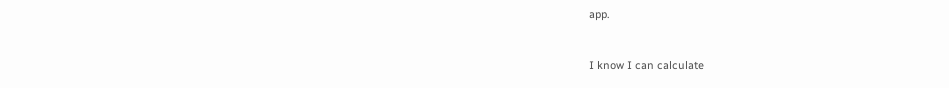app.


I know I can calculate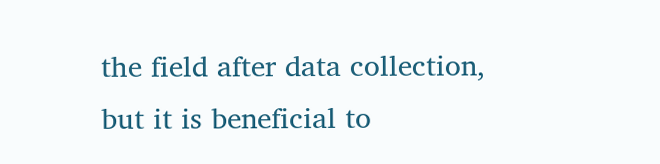the field after data collection, but it is beneficial to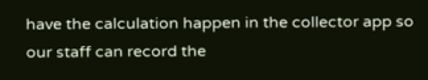have the calculation happen in the collector app so our staff can record the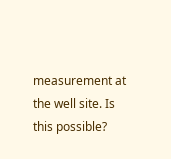measurement at the well site. Is this possible?